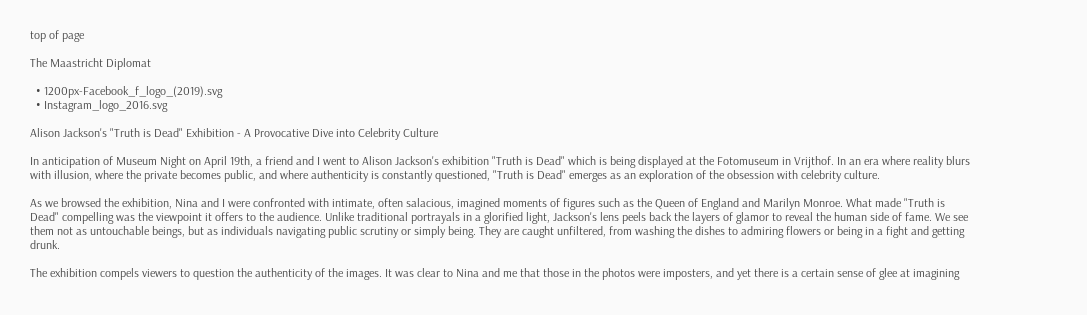top of page

The Maastricht Diplomat

  • 1200px-Facebook_f_logo_(2019).svg
  • Instagram_logo_2016.svg

Alison Jackson's "Truth is Dead" Exhibition - A Provocative Dive into Celebrity Culture

In anticipation of Museum Night on April 19th, a friend and I went to Alison Jackson's exhibition "Truth is Dead" which is being displayed at the Fotomuseum in Vrijthof. In an era where reality blurs with illusion, where the private becomes public, and where authenticity is constantly questioned, "Truth is Dead" emerges as an exploration of the obsession with celebrity culture.

As we browsed the exhibition, Nina and I were confronted with intimate, often salacious, imagined moments of figures such as the Queen of England and Marilyn Monroe. What made "Truth is Dead" compelling was the viewpoint it offers to the audience. Unlike traditional portrayals in a glorified light, Jackson's lens peels back the layers of glamor to reveal the human side of fame. We see them not as untouchable beings, but as individuals navigating public scrutiny or simply being. They are caught unfiltered, from washing the dishes to admiring flowers or being in a fight and getting drunk.

The exhibition compels viewers to question the authenticity of the images. It was clear to Nina and me that those in the photos were imposters, and yet there is a certain sense of glee at imagining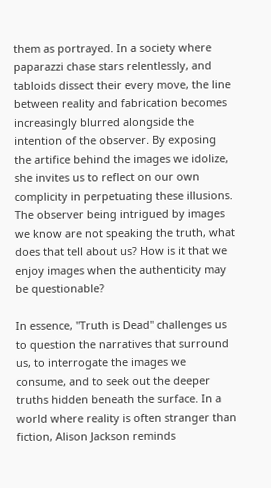them as portrayed. In a society where paparazzi chase stars relentlessly, and tabloids dissect their every move, the line between reality and fabrication becomes increasingly blurred alongside the intention of the observer. By exposing the artifice behind the images we idolize, she invites us to reflect on our own complicity in perpetuating these illusions. The observer being intrigued by images we know are not speaking the truth, what does that tell about us? How is it that we enjoy images when the authenticity may be questionable?

In essence, "Truth is Dead" challenges us to question the narratives that surround us, to interrogate the images we consume, and to seek out the deeper truths hidden beneath the surface. In a world where reality is often stranger than fiction, Alison Jackson reminds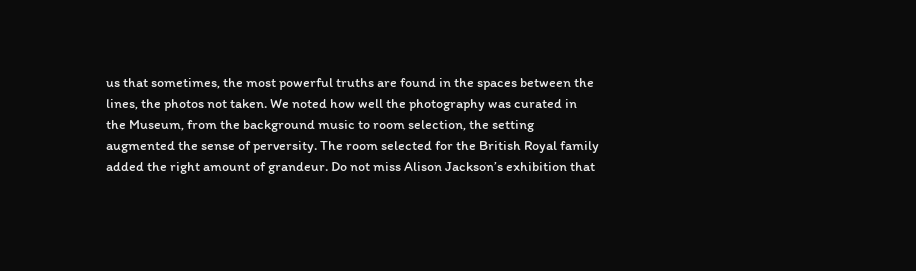us that sometimes, the most powerful truths are found in the spaces between the lines, the photos not taken. We noted how well the photography was curated in the Museum, from the background music to room selection, the setting augmented the sense of perversity. The room selected for the British Royal family added the right amount of grandeur. Do not miss Alison Jackson’s exhibition that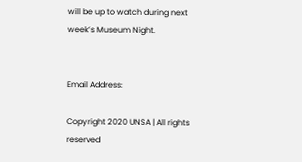will be up to watch during next week’s Museum Night.


Email Address:

Copyright 2020 UNSA | All rights reserved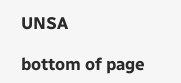UNSA

bottom of page